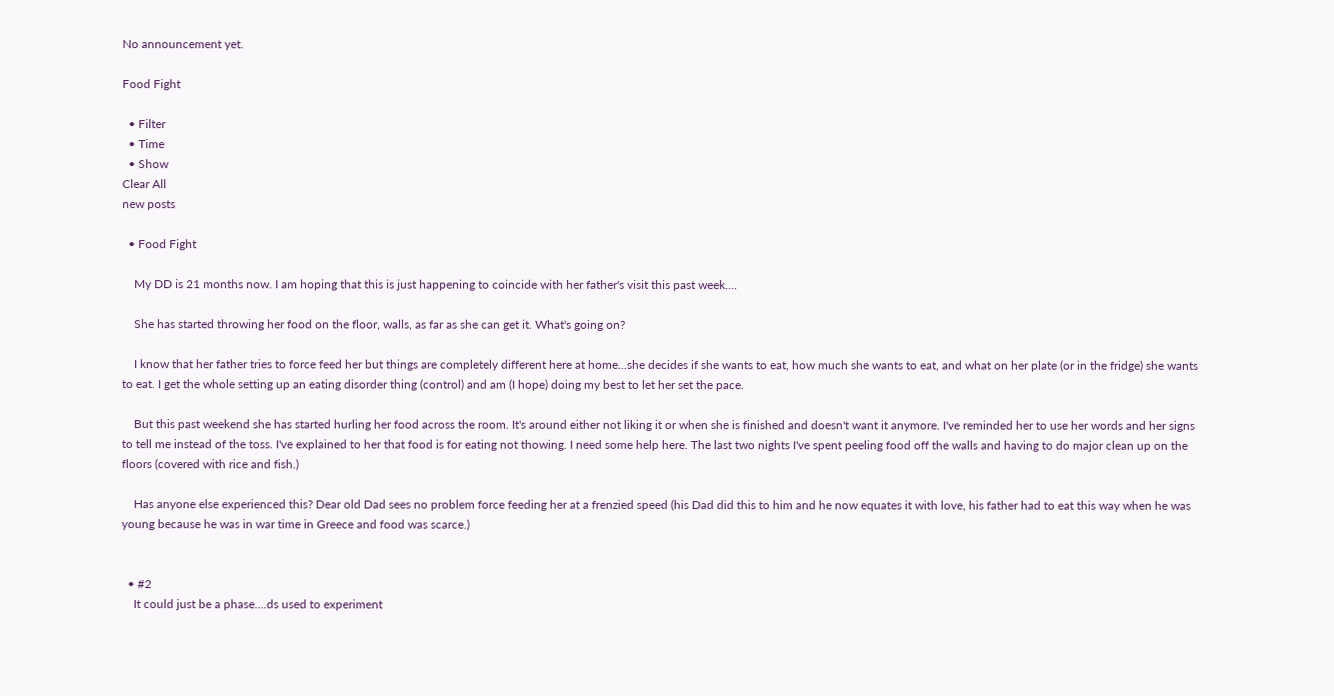No announcement yet.

Food Fight

  • Filter
  • Time
  • Show
Clear All
new posts

  • Food Fight

    My DD is 21 months now. I am hoping that this is just happening to coincide with her father's visit this past week....

    She has started throwing her food on the floor, walls, as far as she can get it. What's going on?

    I know that her father tries to force feed her but things are completely different here at home...she decides if she wants to eat, how much she wants to eat, and what on her plate (or in the fridge) she wants to eat. I get the whole setting up an eating disorder thing (control) and am (I hope) doing my best to let her set the pace.

    But this past weekend she has started hurling her food across the room. It's around either not liking it or when she is finished and doesn't want it anymore. I've reminded her to use her words and her signs to tell me instead of the toss. I've explained to her that food is for eating not thowing. I need some help here. The last two nights I've spent peeling food off the walls and having to do major clean up on the floors (covered with rice and fish.)

    Has anyone else experienced this? Dear old Dad sees no problem force feeding her at a frenzied speed (his Dad did this to him and he now equates it with love, his father had to eat this way when he was young because he was in war time in Greece and food was scarce.)


  • #2
    It could just be a phase....ds used to experiment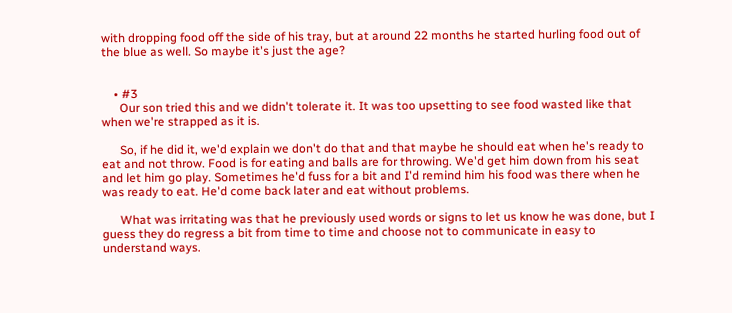with dropping food off the side of his tray, but at around 22 months he started hurling food out of the blue as well. So maybe it's just the age?


    • #3
      Our son tried this and we didn't tolerate it. It was too upsetting to see food wasted like that when we're strapped as it is.

      So, if he did it, we'd explain we don't do that and that maybe he should eat when he's ready to eat and not throw. Food is for eating and balls are for throwing. We'd get him down from his seat and let him go play. Sometimes he'd fuss for a bit and I'd remind him his food was there when he was ready to eat. He'd come back later and eat without problems.

      What was irritating was that he previously used words or signs to let us know he was done, but I guess they do regress a bit from time to time and choose not to communicate in easy to understand ways.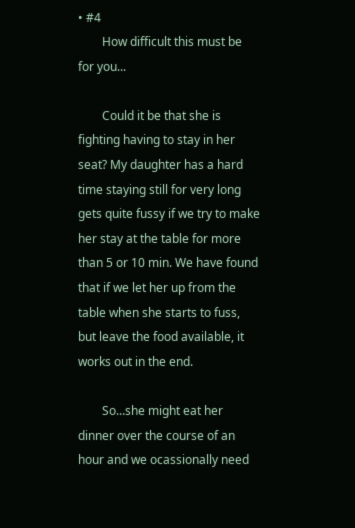• #4
        How difficult this must be for you...

        Could it be that she is fighting having to stay in her seat? My daughter has a hard time staying still for very long gets quite fussy if we try to make her stay at the table for more than 5 or 10 min. We have found that if we let her up from the table when she starts to fuss, but leave the food available, it works out in the end.

        So...she might eat her dinner over the course of an hour and we ocassionally need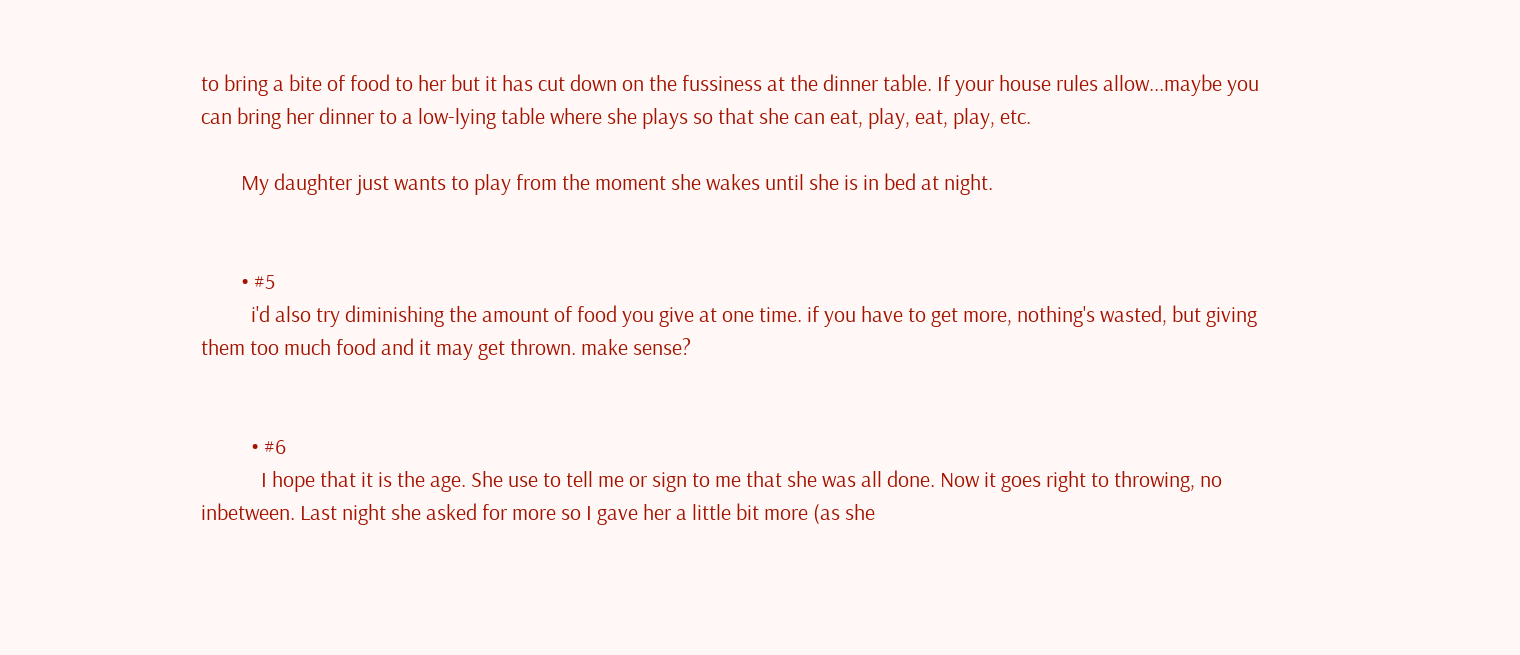to bring a bite of food to her but it has cut down on the fussiness at the dinner table. If your house rules allow...maybe you can bring her dinner to a low-lying table where she plays so that she can eat, play, eat, play, etc.

        My daughter just wants to play from the moment she wakes until she is in bed at night.


        • #5
          i'd also try diminishing the amount of food you give at one time. if you have to get more, nothing's wasted, but giving them too much food and it may get thrown. make sense?


          • #6
            I hope that it is the age. She use to tell me or sign to me that she was all done. Now it goes right to throwing, no inbetween. Last night she asked for more so I gave her a little bit more (as she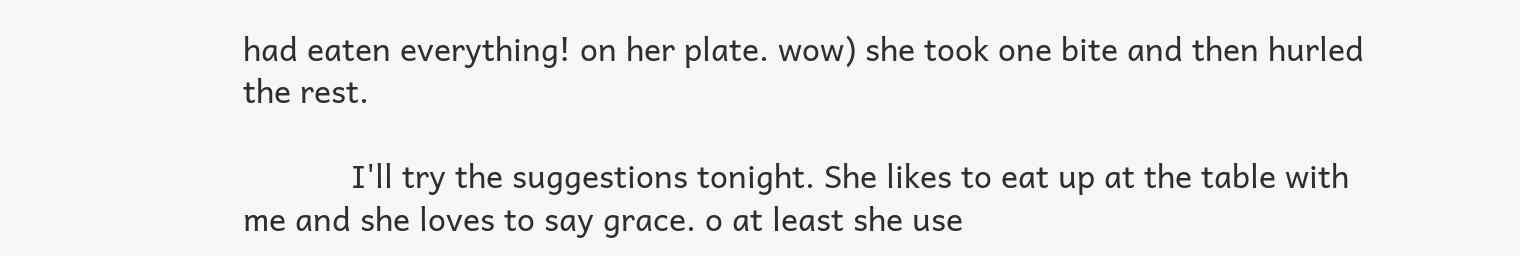had eaten everything! on her plate. wow) she took one bite and then hurled the rest.

            I'll try the suggestions tonight. She likes to eat up at the table with me and she loves to say grace. o at least she use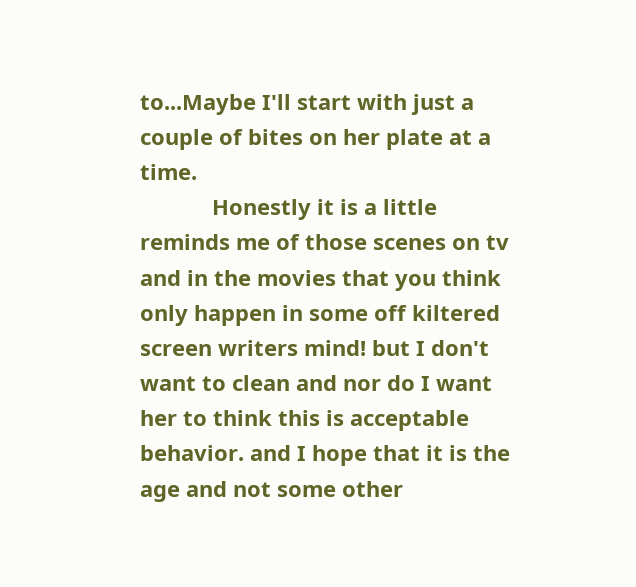to...Maybe I'll start with just a couple of bites on her plate at a time.
            Honestly it is a little reminds me of those scenes on tv and in the movies that you think only happen in some off kiltered screen writers mind! but I don't want to clean and nor do I want her to think this is acceptable behavior. and I hope that it is the age and not some other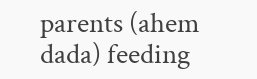parents (ahem dada) feeding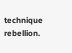technique rebellion.